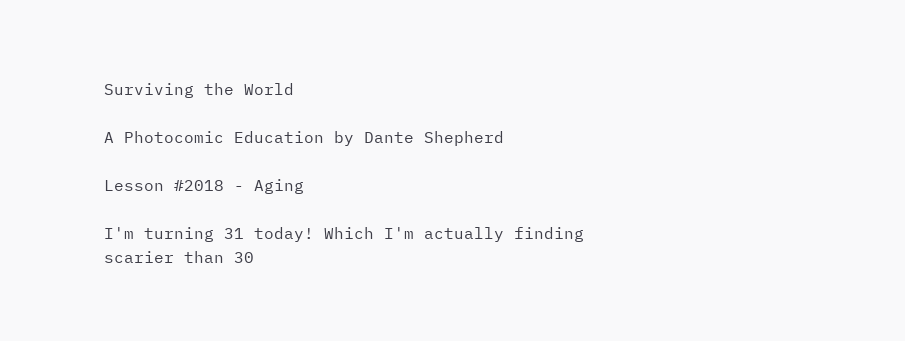Surviving the World

A Photocomic Education by Dante Shepherd

Lesson #2018 - Aging

I'm turning 31 today! Which I'm actually finding scarier than 30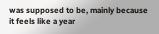was supposed to be, mainly because it feels like a year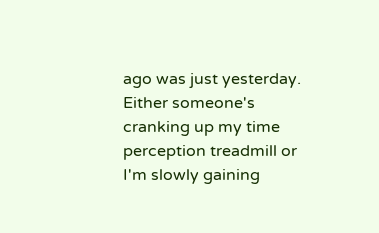ago was just yesterday. Either someone's cranking up my time perception treadmill or I'm slowly gaining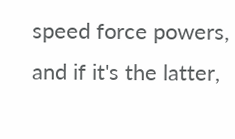speed force powers, and if it's the latter,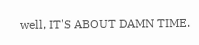well, IT'S ABOUT DAMN TIME.